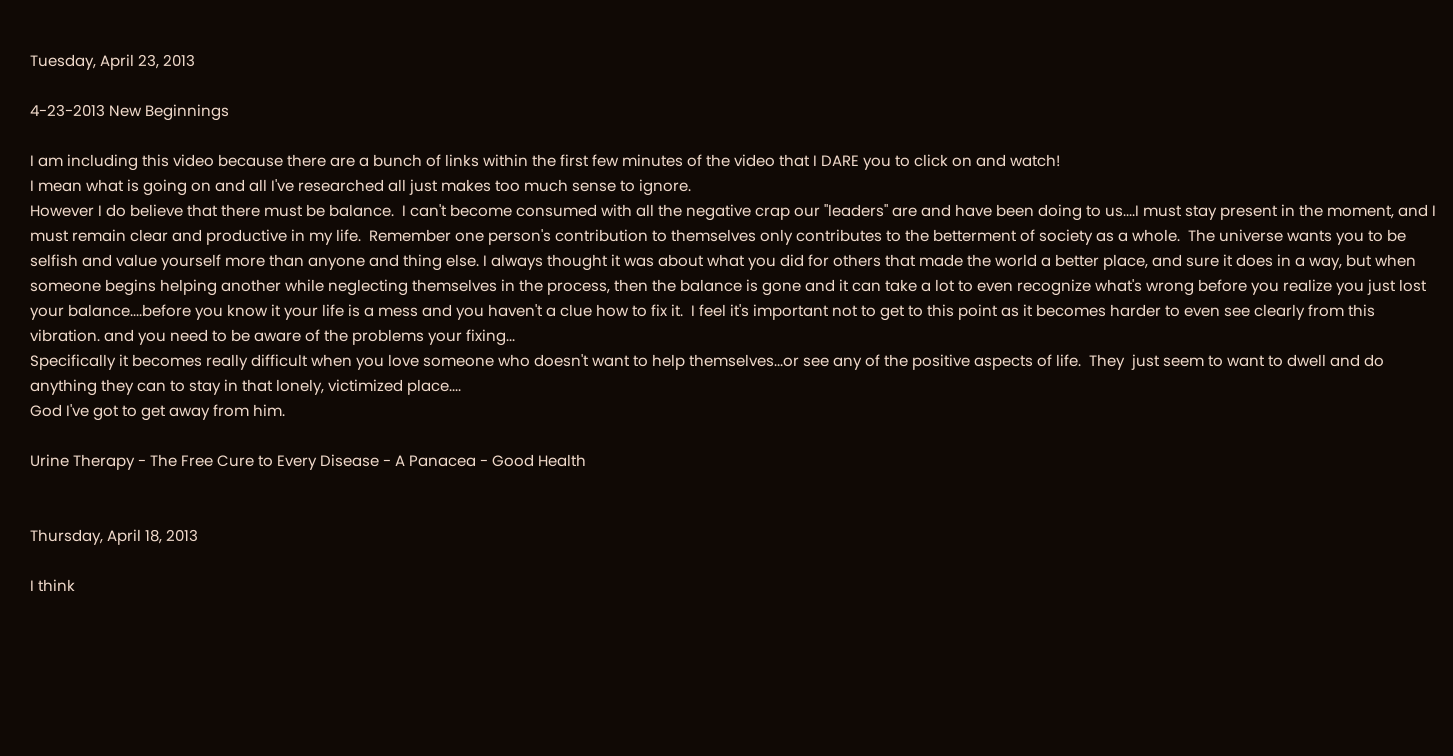Tuesday, April 23, 2013

4-23-2013 New Beginnings

I am including this video because there are a bunch of links within the first few minutes of the video that I DARE you to click on and watch!
I mean what is going on and all I've researched all just makes too much sense to ignore.
However I do believe that there must be balance.  I can't become consumed with all the negative crap our "leaders" are and have been doing to us....I must stay present in the moment, and I must remain clear and productive in my life.  Remember one person's contribution to themselves only contributes to the betterment of society as a whole.  The universe wants you to be selfish and value yourself more than anyone and thing else. I always thought it was about what you did for others that made the world a better place, and sure it does in a way, but when someone begins helping another while neglecting themselves in the process, then the balance is gone and it can take a lot to even recognize what's wrong before you realize you just lost your balance....before you know it your life is a mess and you haven't a clue how to fix it.  I feel it's important not to get to this point as it becomes harder to even see clearly from this vibration. and you need to be aware of the problems your fixing...
Specifically it becomes really difficult when you love someone who doesn't want to help themselves...or see any of the positive aspects of life.  They  just seem to want to dwell and do anything they can to stay in that lonely, victimized place....
God I've got to get away from him.

Urine Therapy - The Free Cure to Every Disease - A Panacea - Good Health


Thursday, April 18, 2013

I think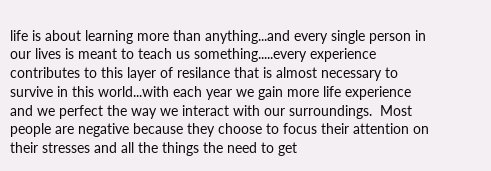life is about learning more than anything...and every single person in our lives is meant to teach us something.....every experience contributes to this layer of resilance that is almost necessary to survive in this world...with each year we gain more life experience and we perfect the way we interact with our surroundings.  Most people are negative because they choose to focus their attention on their stresses and all the things the need to get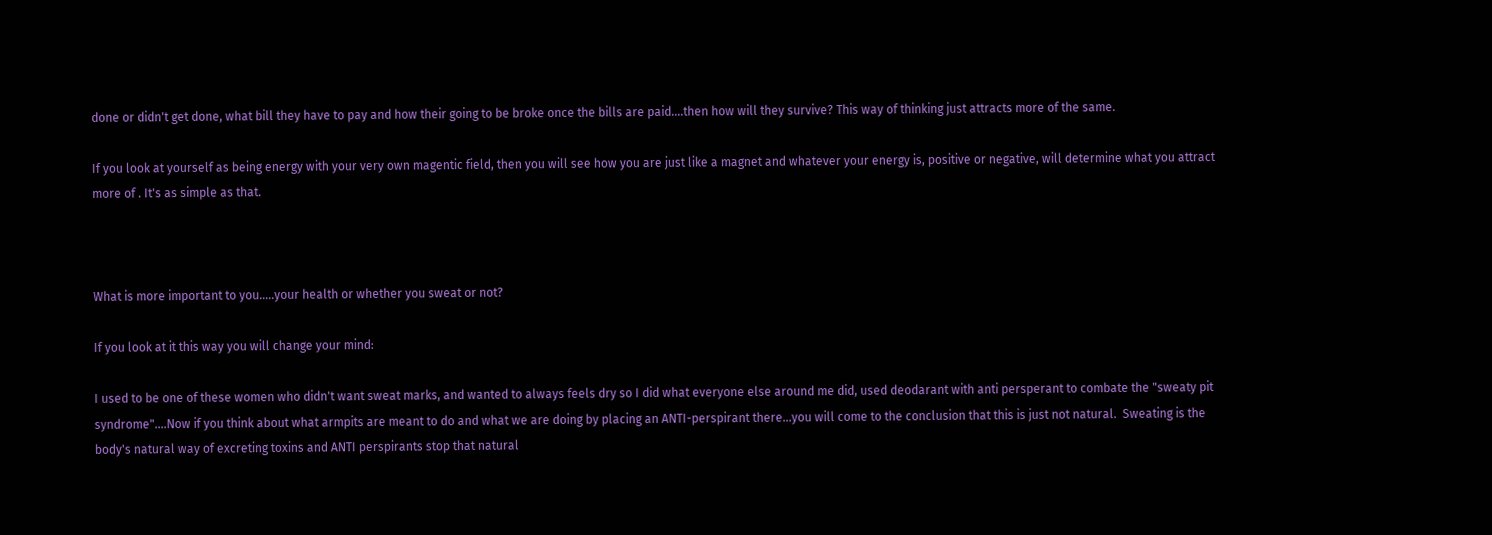done or didn't get done, what bill they have to pay and how their going to be broke once the bills are paid....then how will they survive? This way of thinking just attracts more of the same.

If you look at yourself as being energy with your very own magentic field, then you will see how you are just like a magnet and whatever your energy is, positive or negative, will determine what you attract more of . It's as simple as that.



What is more important to you.....your health or whether you sweat or not?

If you look at it this way you will change your mind:

I used to be one of these women who didn't want sweat marks, and wanted to always feels dry so I did what everyone else around me did, used deodarant with anti persperant to combate the "sweaty pit syndrome"....Now if you think about what armpits are meant to do and what we are doing by placing an ANTI-perspirant there...you will come to the conclusion that this is just not natural.  Sweating is the body's natural way of excreting toxins and ANTI perspirants stop that natural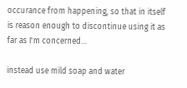occurance from happening, so that in itself is reason enough to discontinue using it as far as I'm concerned...

instead use mild soap and water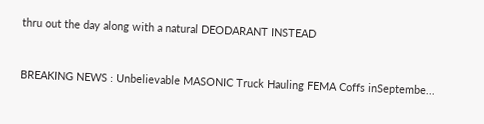thru out the day along with a natural DEODARANT INSTEAD


BREAKING NEWS : Unbelievable MASONIC Truck Hauling FEMA Coffs inSeptembe...